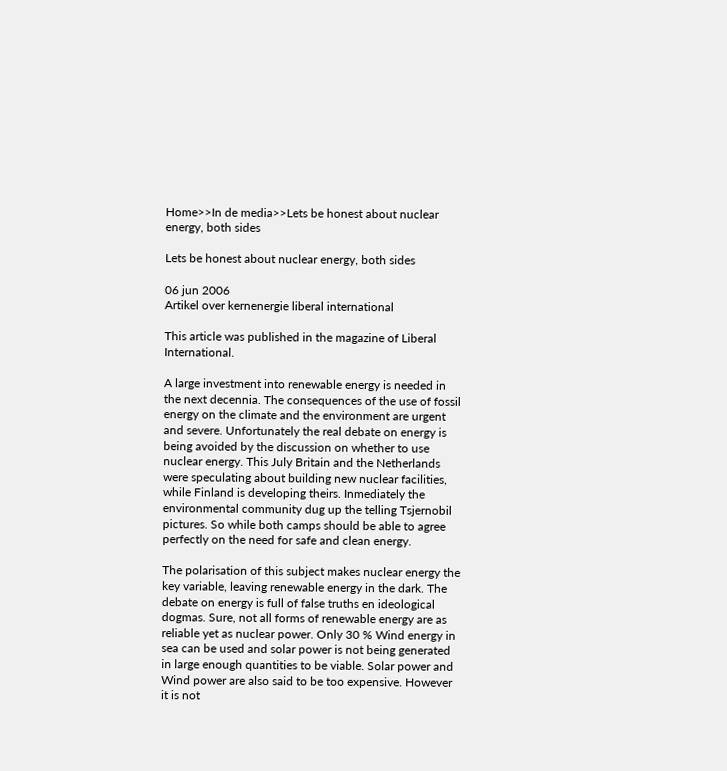Home>>In de media>>Lets be honest about nuclear energy, both sides

Lets be honest about nuclear energy, both sides

06 jun 2006
Artikel over kernenergie liberal international

This article was published in the magazine of Liberal International.

A large investment into renewable energy is needed in the next decennia. The consequences of the use of fossil energy on the climate and the environment are urgent and severe. Unfortunately the real debate on energy is being avoided by the discussion on whether to use nuclear energy. This July Britain and the Netherlands were speculating about building new nuclear facilities, while Finland is developing theirs. Inmediately the environmental community dug up the telling Tsjernobil pictures. So while both camps should be able to agree perfectly on the need for safe and clean energy.

The polarisation of this subject makes nuclear energy the key variable, leaving renewable energy in the dark. The debate on energy is full of false truths en ideological dogmas. Sure, not all forms of renewable energy are as reliable yet as nuclear power. Only 30 % Wind energy in sea can be used and solar power is not being generated in large enough quantities to be viable. Solar power and Wind power are also said to be too expensive. However it is not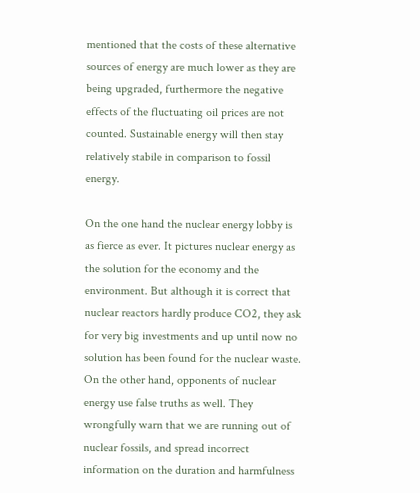mentioned that the costs of these alternative sources of energy are much lower as they are being upgraded, furthermore the negative effects of the fluctuating oil prices are not counted. Sustainable energy will then stay relatively stabile in comparison to fossil energy.

On the one hand the nuclear energy lobby is as fierce as ever. It pictures nuclear energy as the solution for the economy and the environment. But although it is correct that nuclear reactors hardly produce CO2, they ask for very big investments and up until now no solution has been found for the nuclear waste. On the other hand, opponents of nuclear energy use false truths as well. They wrongfully warn that we are running out of nuclear fossils, and spread incorrect information on the duration and harmfulness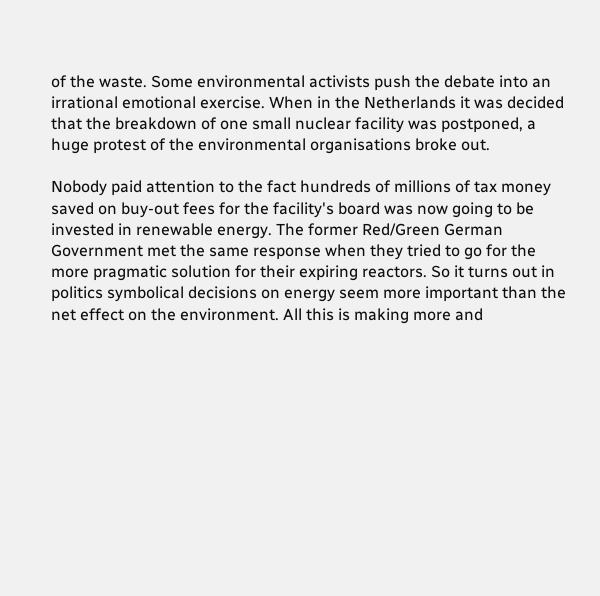of the waste. Some environmental activists push the debate into an irrational emotional exercise. When in the Netherlands it was decided that the breakdown of one small nuclear facility was postponed, a huge protest of the environmental organisations broke out.

Nobody paid attention to the fact hundreds of millions of tax money saved on buy-out fees for the facility's board was now going to be invested in renewable energy. The former Red/Green German Government met the same response when they tried to go for the more pragmatic solution for their expiring reactors. So it turns out in politics symbolical decisions on energy seem more important than the net effect on the environment. All this is making more and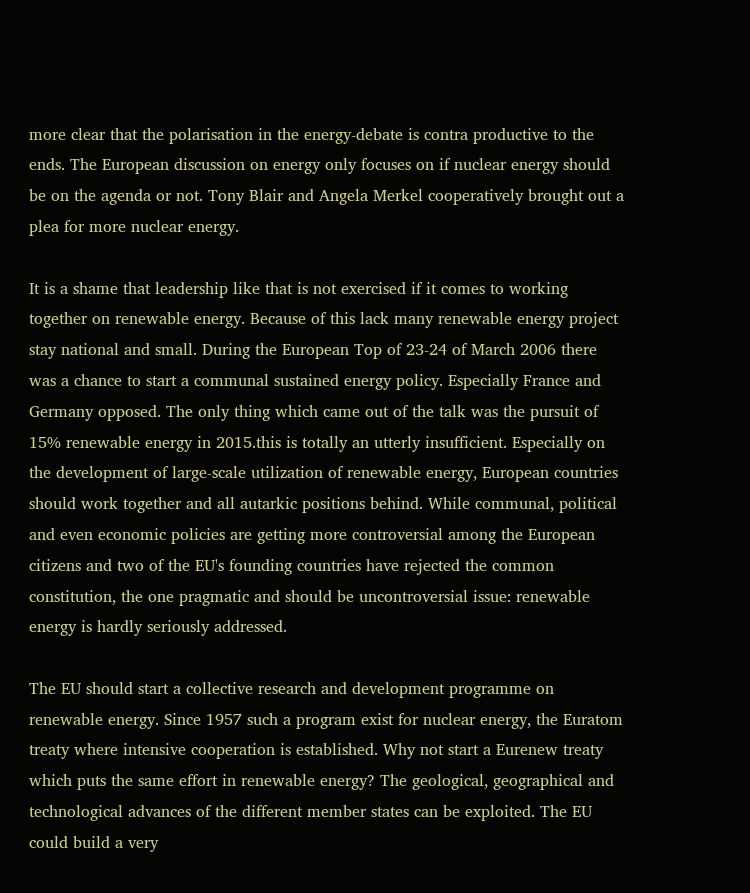more clear that the polarisation in the energy-debate is contra productive to the ends. The European discussion on energy only focuses on if nuclear energy should be on the agenda or not. Tony Blair and Angela Merkel cooperatively brought out a plea for more nuclear energy.

It is a shame that leadership like that is not exercised if it comes to working together on renewable energy. Because of this lack many renewable energy project stay national and small. During the European Top of 23-24 of March 2006 there was a chance to start a communal sustained energy policy. Especially France and Germany opposed. The only thing which came out of the talk was the pursuit of 15% renewable energy in 2015.this is totally an utterly insufficient. Especially on the development of large-scale utilization of renewable energy, European countries should work together and all autarkic positions behind. While communal, political and even economic policies are getting more controversial among the European citizens and two of the EU's founding countries have rejected the common constitution, the one pragmatic and should be uncontroversial issue: renewable energy is hardly seriously addressed.

The EU should start a collective research and development programme on renewable energy. Since 1957 such a program exist for nuclear energy, the Euratom treaty where intensive cooperation is established. Why not start a Eurenew treaty which puts the same effort in renewable energy? The geological, geographical and technological advances of the different member states can be exploited. The EU could build a very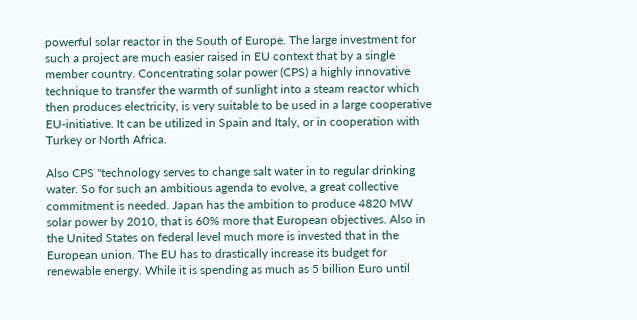powerful solar reactor in the South of Europe. The large investment for such a project are much easier raised in EU context that by a single member country. Concentrating solar power (CPS) a highly innovative technique to transfer the warmth of sunlight into a steam reactor which then produces electricity, is very suitable to be used in a large cooperative EU-initiative. It can be utilized in Spain and Italy, or in cooperation with Turkey or North Africa.

Also CPS "technology serves to change salt water in to regular drinking water. So for such an ambitious agenda to evolve, a great collective commitment is needed. Japan has the ambition to produce 4820 MW solar power by 2010, that is 60% more that European objectives. Also in the United States on federal level much more is invested that in the European union. The EU has to drastically increase its budget for renewable energy. While it is spending as much as 5 billion Euro until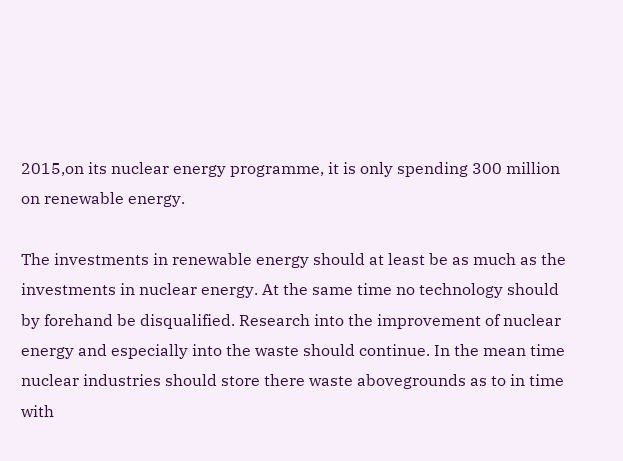2015,on its nuclear energy programme, it is only spending 300 million on renewable energy.

The investments in renewable energy should at least be as much as the investments in nuclear energy. At the same time no technology should by forehand be disqualified. Research into the improvement of nuclear energy and especially into the waste should continue. In the mean time nuclear industries should store there waste abovegrounds as to in time with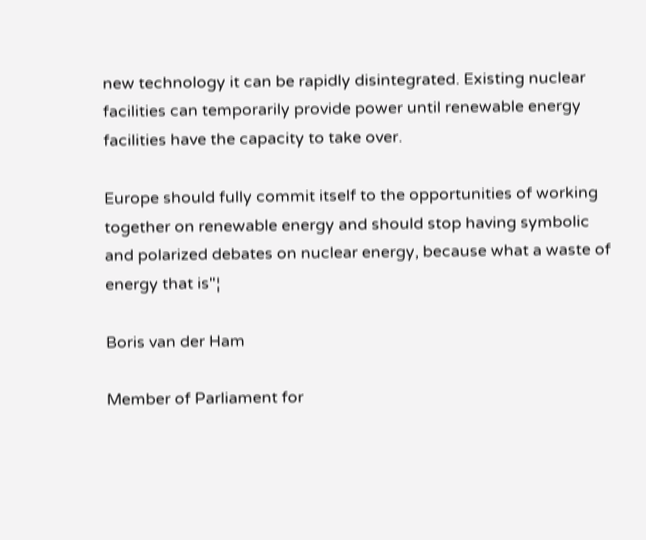new technology it can be rapidly disintegrated. Existing nuclear facilities can temporarily provide power until renewable energy facilities have the capacity to take over.

Europe should fully commit itself to the opportunities of working together on renewable energy and should stop having symbolic and polarized debates on nuclear energy, because what a waste of energy that is"¦

Boris van der Ham

Member of Parliament for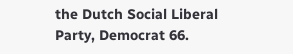the Dutch Social Liberal Party, Democrat 66.